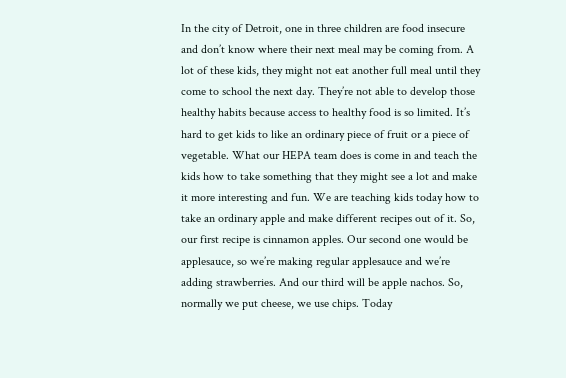In the city of Detroit, one in three children are food insecure and don’t know where their next meal may be coming from. A lot of these kids, they might not eat another full meal until they come to school the next day. They’re not able to develop those healthy habits because access to healthy food is so limited. It’s hard to get kids to like an ordinary piece of fruit or a piece of vegetable. What our HEPA team does is come in and teach the kids how to take something that they might see a lot and make it more interesting and fun. We are teaching kids today how to take an ordinary apple and make different recipes out of it. So, our first recipe is cinnamon apples. Our second one would be applesauce, so we’re making regular applesauce and we’re adding strawberries. And our third will be apple nachos. So, normally we put cheese, we use chips. Today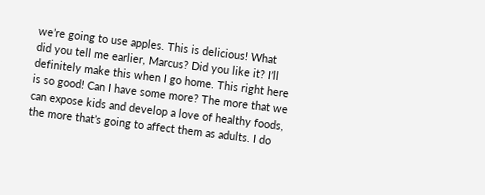we’re going to use apples. This is delicious! What did you tell me earlier, Marcus? Did you like it? I’ll definitely make this when I go home. This right here is so good! Can I have some more? The more that we can expose kids and develop a love of healthy foods, the more that’s going to affect them as adults. I do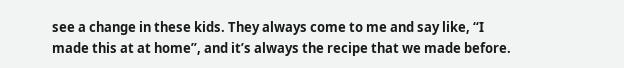see a change in these kids. They always come to me and say like, “I made this at at home”, and it’s always the recipe that we made before.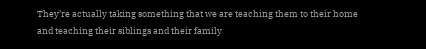They’re actually taking something that we are teaching them to their home and teaching their siblings and their family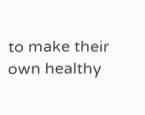to make their own healthy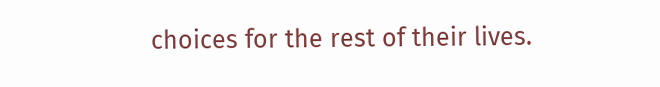choices for the rest of their lives.